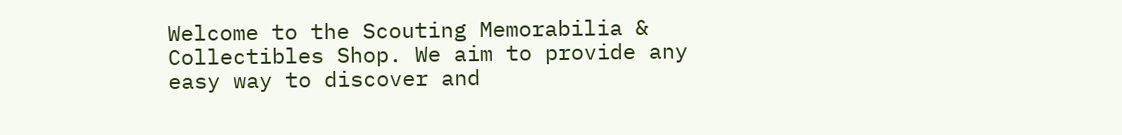Welcome to the Scouting Memorabilia & Collectibles Shop. We aim to provide any easy way to discover and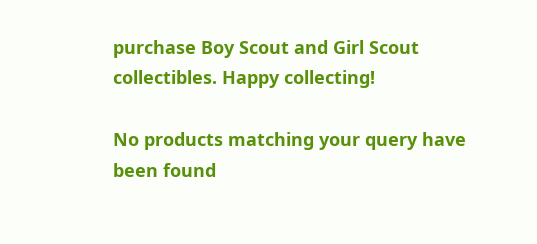purchase Boy Scout and Girl Scout collectibles. Happy collecting!

No products matching your query have been found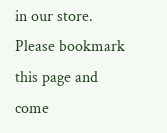in our store. Please bookmark this page and come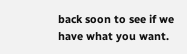back soon to see if we have what you want.